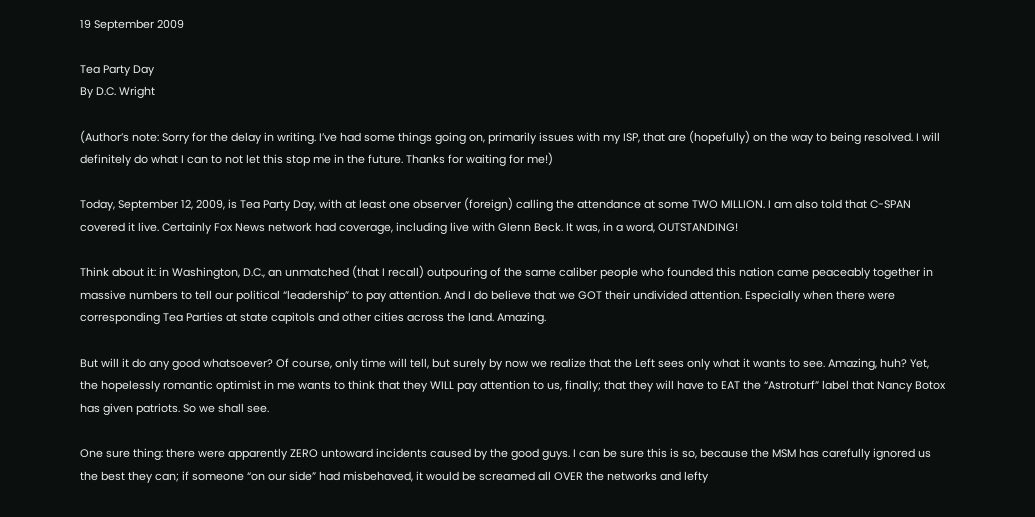19 September 2009

Tea Party Day
By D.C. Wright

(Author’s note: Sorry for the delay in writing. I’ve had some things going on, primarily issues with my ISP, that are (hopefully) on the way to being resolved. I will definitely do what I can to not let this stop me in the future. Thanks for waiting for me!)

Today, September 12, 2009, is Tea Party Day, with at least one observer (foreign) calling the attendance at some TWO MILLION. I am also told that C-SPAN covered it live. Certainly Fox News network had coverage, including live with Glenn Beck. It was, in a word, OUTSTANDING!

Think about it: in Washington, D.C., an unmatched (that I recall) outpouring of the same caliber people who founded this nation came peaceably together in massive numbers to tell our political “leadership” to pay attention. And I do believe that we GOT their undivided attention. Especially when there were corresponding Tea Parties at state capitols and other cities across the land. Amazing.

But will it do any good whatsoever? Of course, only time will tell, but surely by now we realize that the Left sees only what it wants to see. Amazing, huh? Yet, the hopelessly romantic optimist in me wants to think that they WILL pay attention to us, finally; that they will have to EAT the “Astroturf” label that Nancy Botox has given patriots. So we shall see.

One sure thing: there were apparently ZERO untoward incidents caused by the good guys. I can be sure this is so, because the MSM has carefully ignored us the best they can; if someone “on our side” had misbehaved, it would be screamed all OVER the networks and lefty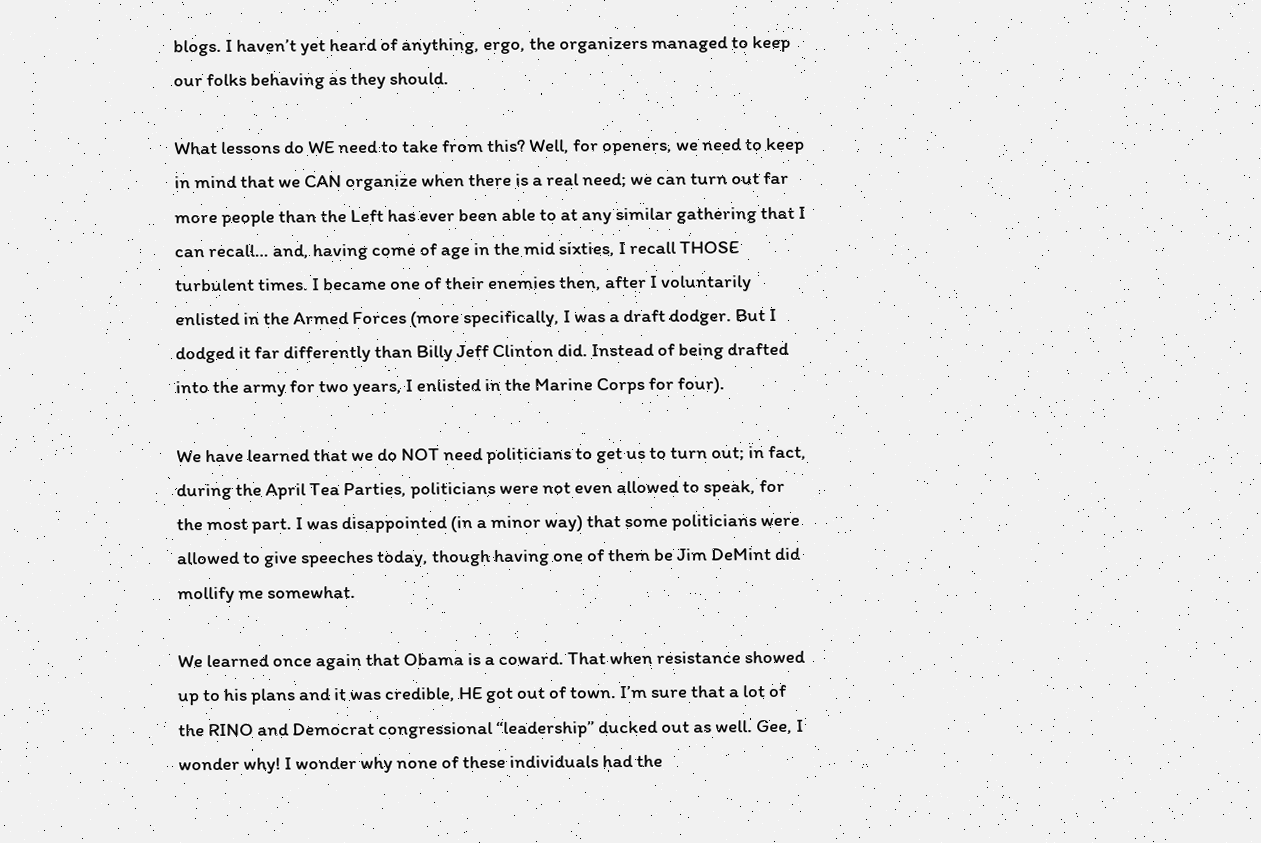blogs. I haven’t yet heard of anything, ergo, the organizers managed to keep our folks behaving as they should.

What lessons do WE need to take from this? Well, for openers, we need to keep in mind that we CAN organize when there is a real need; we can turn out far more people than the Left has ever been able to at any similar gathering that I can recall… and, having come of age in the mid sixties, I recall THOSE turbulent times. I became one of their enemies then, after I voluntarily enlisted in the Armed Forces (more specifically, I was a draft dodger. But I dodged it far differently than Billy Jeff Clinton did. Instead of being drafted into the army for two years, I enlisted in the Marine Corps for four).

We have learned that we do NOT need politicians to get us to turn out; in fact, during the April Tea Parties, politicians were not even allowed to speak, for the most part. I was disappointed (in a minor way) that some politicians were allowed to give speeches today, though having one of them be Jim DeMint did mollify me somewhat.

We learned once again that Obama is a coward. That when resistance showed up to his plans and it was credible, HE got out of town. I’m sure that a lot of the RINO and Democrat congressional “leadership” ducked out as well. Gee, I wonder why! I wonder why none of these individuals had the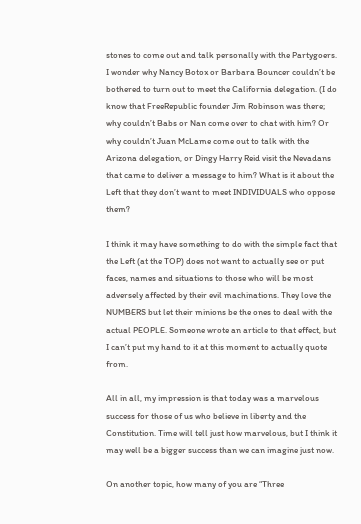stones to come out and talk personally with the Partygoers. I wonder why Nancy Botox or Barbara Bouncer couldn’t be bothered to turn out to meet the California delegation. (I do know that FreeRepublic founder Jim Robinson was there; why couldn’t Babs or Nan come over to chat with him? Or why couldn’t Juan McLame come out to talk with the Arizona delegation, or Dingy Harry Reid visit the Nevadans that came to deliver a message to him? What is it about the Left that they don’t want to meet INDIVIDUALS who oppose them?

I think it may have something to do with the simple fact that the Left (at the TOP) does not want to actually see or put faces, names and situations to those who will be most adversely affected by their evil machinations. They love the NUMBERS but let their minions be the ones to deal with the actual PEOPLE. Someone wrote an article to that effect, but I can’t put my hand to it at this moment to actually quote from.

All in all, my impression is that today was a marvelous success for those of us who believe in liberty and the Constitution. Time will tell just how marvelous, but I think it may well be a bigger success than we can imagine just now.

On another topic, how many of you are “Three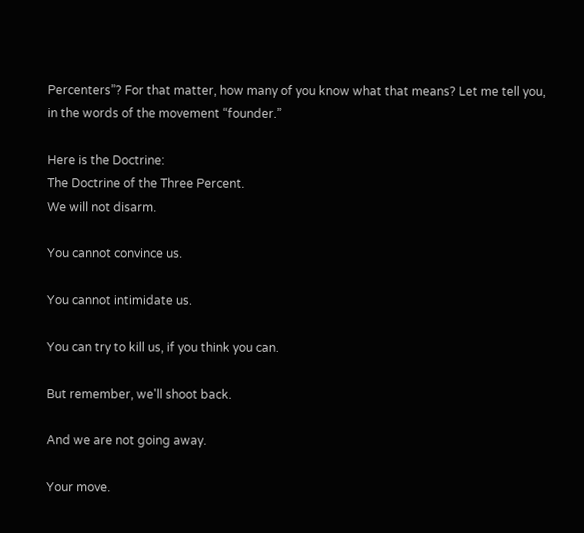Percenters”? For that matter, how many of you know what that means? Let me tell you, in the words of the movement “founder.”

Here is the Doctrine:
The Doctrine of the Three Percent.
We will not disarm.

You cannot convince us.

You cannot intimidate us.

You can try to kill us, if you think you can.

But remember, we'll shoot back.

And we are not going away.

Your move.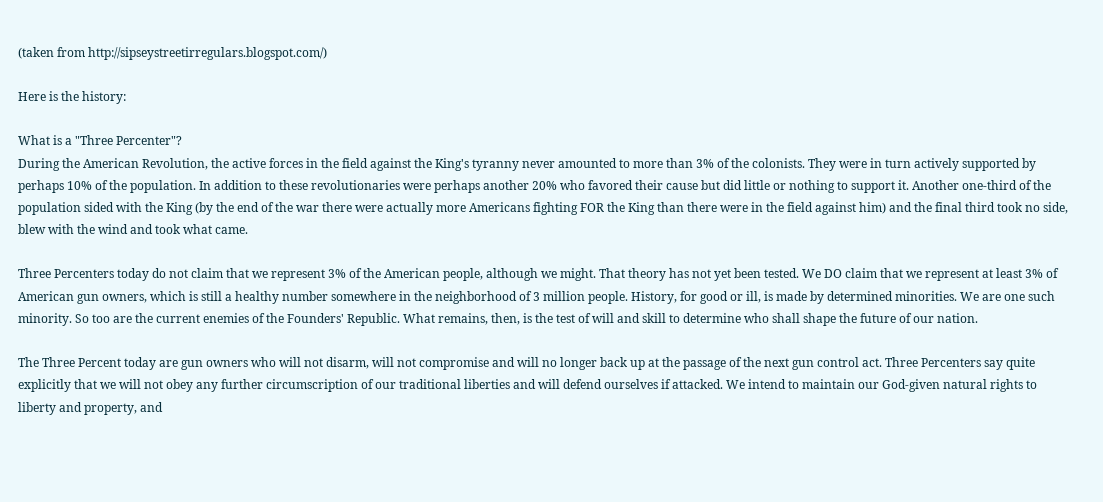(taken from http://sipseystreetirregulars.blogspot.com/)

Here is the history:

What is a "Three Percenter"?
During the American Revolution, the active forces in the field against the King's tyranny never amounted to more than 3% of the colonists. They were in turn actively supported by perhaps 10% of the population. In addition to these revolutionaries were perhaps another 20% who favored their cause but did little or nothing to support it. Another one-third of the population sided with the King (by the end of the war there were actually more Americans fighting FOR the King than there were in the field against him) and the final third took no side, blew with the wind and took what came.

Three Percenters today do not claim that we represent 3% of the American people, although we might. That theory has not yet been tested. We DO claim that we represent at least 3% of American gun owners, which is still a healthy number somewhere in the neighborhood of 3 million people. History, for good or ill, is made by determined minorities. We are one such minority. So too are the current enemies of the Founders' Republic. What remains, then, is the test of will and skill to determine who shall shape the future of our nation.

The Three Percent today are gun owners who will not disarm, will not compromise and will no longer back up at the passage of the next gun control act. Three Percenters say quite explicitly that we will not obey any further circumscription of our traditional liberties and will defend ourselves if attacked. We intend to maintain our God-given natural rights to liberty and property, and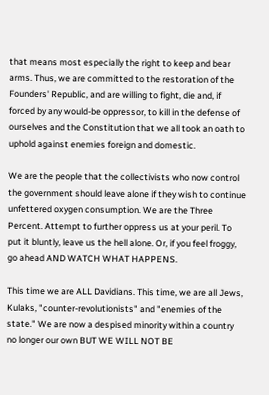that means most especially the right to keep and bear arms. Thus, we are committed to the restoration of the Founders' Republic, and are willing to fight, die and, if forced by any would-be oppressor, to kill in the defense of ourselves and the Constitution that we all took an oath to uphold against enemies foreign and domestic.

We are the people that the collectivists who now control the government should leave alone if they wish to continue unfettered oxygen consumption. We are the Three Percent. Attempt to further oppress us at your peril. To put it bluntly, leave us the hell alone. Or, if you feel froggy, go ahead AND WATCH WHAT HAPPENS.

This time we are ALL Davidians. This time, we are all Jews, Kulaks, "counter-revolutionists" and "enemies of the state." We are now a despised minority within a country no longer our own BUT WE WILL NOT BE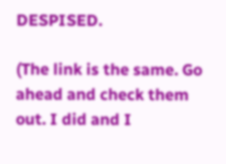DESPISED.

(The link is the same. Go ahead and check them out. I did and I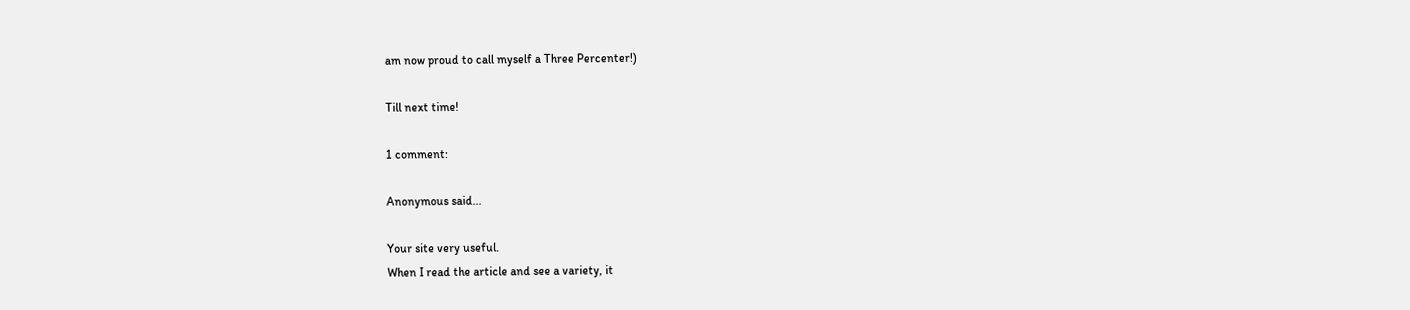am now proud to call myself a Three Percenter!)

Till next time!

1 comment:

Anonymous said...

Your site very useful.
When I read the article and see a variety, it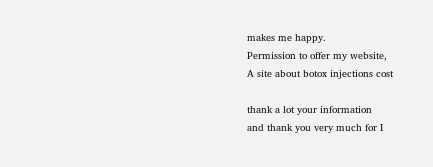makes me happy.
Permission to offer my website,
A site about botox injections cost

thank a lot your information
and thank you very much for I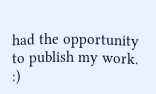had the opportunity to publish my work. :)